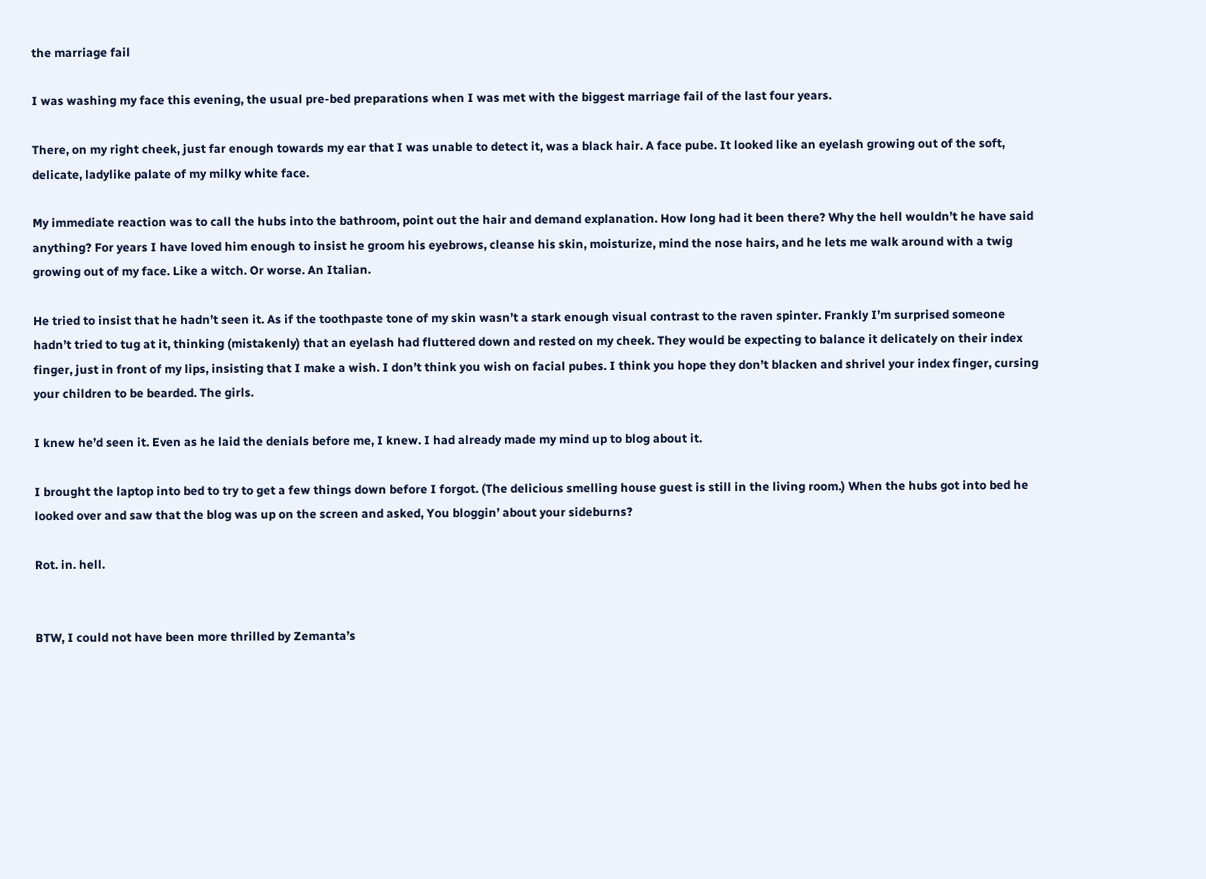the marriage fail

I was washing my face this evening, the usual pre-bed preparations when I was met with the biggest marriage fail of the last four years.

There, on my right cheek, just far enough towards my ear that I was unable to detect it, was a black hair. A face pube. It looked like an eyelash growing out of the soft, delicate, ladylike palate of my milky white face.

My immediate reaction was to call the hubs into the bathroom, point out the hair and demand explanation. How long had it been there? Why the hell wouldn’t he have said anything? For years I have loved him enough to insist he groom his eyebrows, cleanse his skin, moisturize, mind the nose hairs, and he lets me walk around with a twig growing out of my face. Like a witch. Or worse. An Italian.

He tried to insist that he hadn’t seen it. As if the toothpaste tone of my skin wasn’t a stark enough visual contrast to the raven spinter. Frankly I’m surprised someone hadn’t tried to tug at it, thinking (mistakenly) that an eyelash had fluttered down and rested on my cheek. They would be expecting to balance it delicately on their index finger, just in front of my lips, insisting that I make a wish. I don’t think you wish on facial pubes. I think you hope they don’t blacken and shrivel your index finger, cursing your children to be bearded. The girls.

I knew he’d seen it. Even as he laid the denials before me, I knew. I had already made my mind up to blog about it.

I brought the laptop into bed to try to get a few things down before I forgot. (The delicious smelling house guest is still in the living room.) When the hubs got into bed he looked over and saw that the blog was up on the screen and asked, You bloggin’ about your sideburns?

Rot. in. hell.


BTW, I could not have been more thrilled by Zemanta’s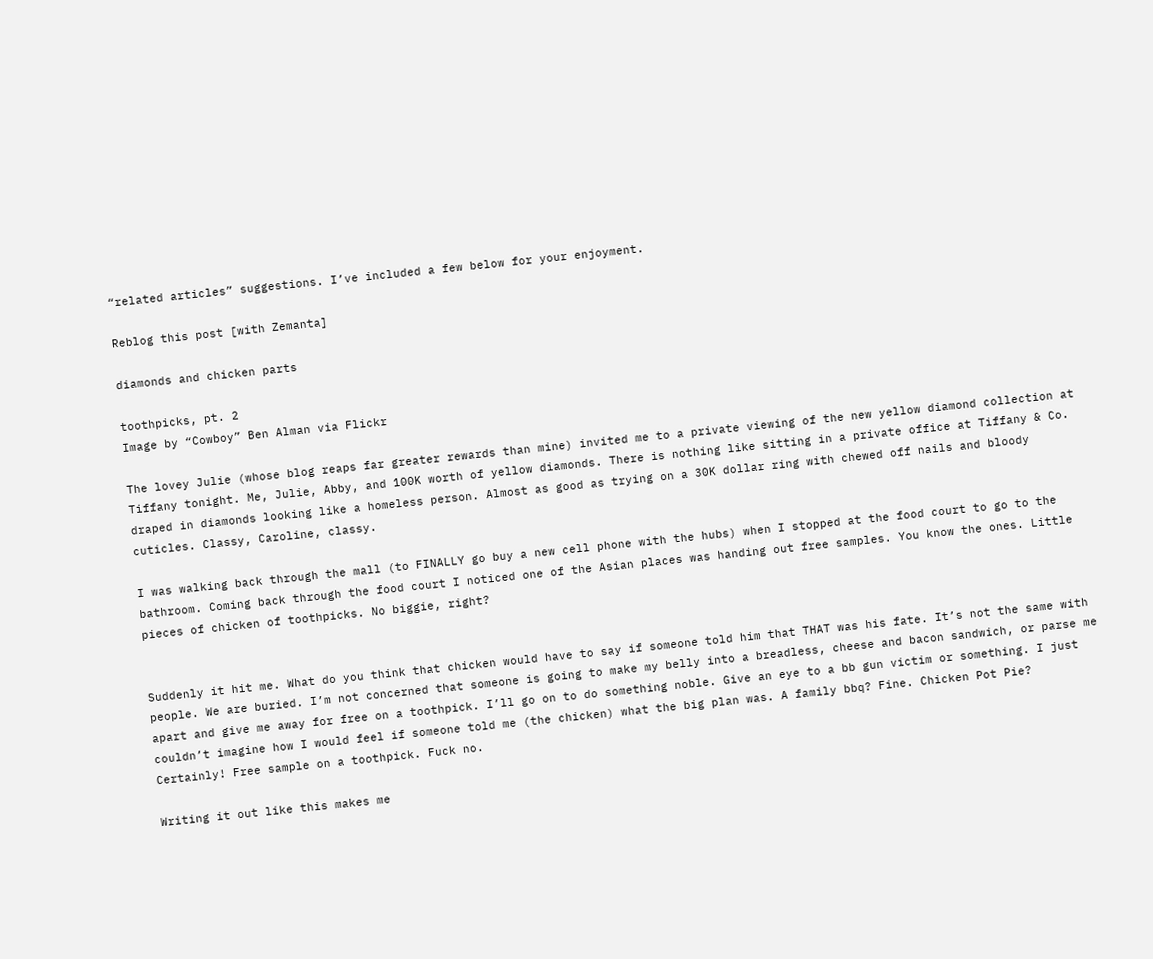“related articles” suggestions. I’ve included a few below for your enjoyment.

Reblog this post [with Zemanta]

diamonds and chicken parts

toothpicks, pt. 2
Image by “Cowboy” Ben Alman via Flickr

The lovey Julie (whose blog reaps far greater rewards than mine) invited me to a private viewing of the new yellow diamond collection at Tiffany tonight. Me, Julie, Abby, and 100K worth of yellow diamonds. There is nothing like sitting in a private office at Tiffany & Co. draped in diamonds looking like a homeless person. Almost as good as trying on a 30K dollar ring with chewed off nails and bloody cuticles. Classy, Caroline, classy.

I was walking back through the mall (to FINALLY go buy a new cell phone with the hubs) when I stopped at the food court to go to the bathroom. Coming back through the food court I noticed one of the Asian places was handing out free samples. You know the ones. Little pieces of chicken of toothpicks. No biggie, right?


Suddenly it hit me. What do you think that chicken would have to say if someone told him that THAT was his fate. It’s not the same with people. We are buried. I’m not concerned that someone is going to make my belly into a breadless, cheese and bacon sandwich, or parse me apart and give me away for free on a toothpick. I’ll go on to do something noble. Give an eye to a bb gun victim or something. I just couldn’t imagine how I would feel if someone told me (the chicken) what the big plan was. A family bbq? Fine. Chicken Pot Pie? Certainly! Free sample on a toothpick. Fuck no.

Writing it out like this makes me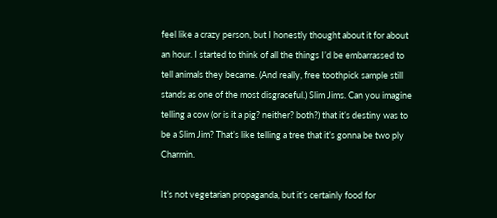feel like a crazy person, but I honestly thought about it for about an hour. I started to think of all the things I’d be embarrassed to tell animals they became. (And really, free toothpick sample still stands as one of the most disgraceful.) Slim Jims. Can you imagine telling a cow (or is it a pig? neither? both?) that it’s destiny was to be a Slim Jim? That’s like telling a tree that it’s gonna be two ply Charmin.

It’s not vegetarian propaganda, but it’s certainly food for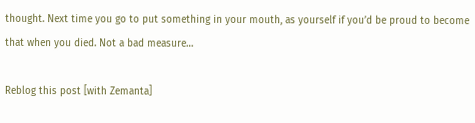thought. Next time you go to put something in your mouth, as yourself if you’d be proud to become that when you died. Not a bad measure…

Reblog this post [with Zemanta]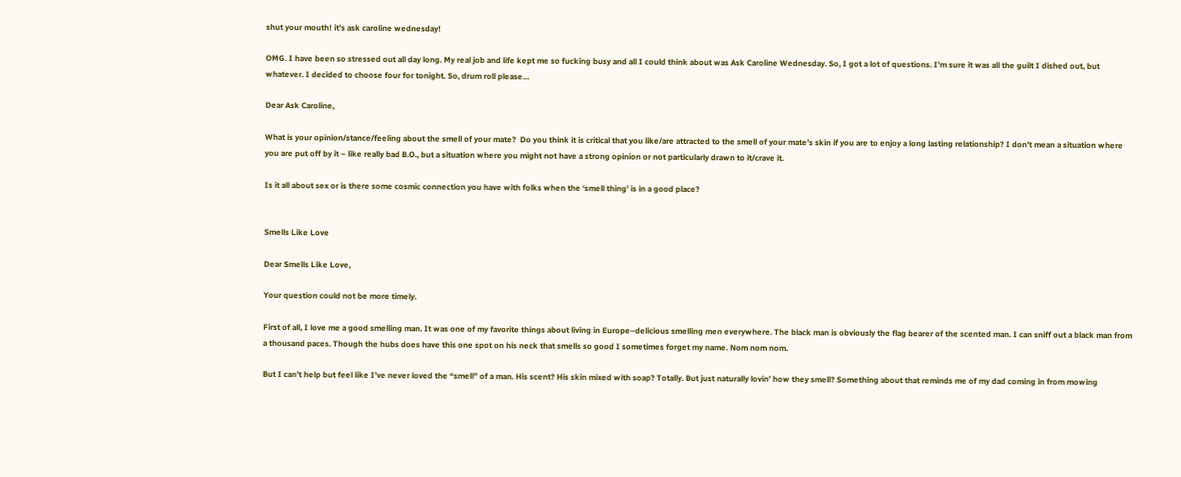shut your mouth! it’s ask caroline wednesday!

OMG. I have been so stressed out all day long. My real job and life kept me so fucking busy and all I could think about was Ask Caroline Wednesday. So, I got a lot of questions. I’m sure it was all the guilt I dished out, but whatever. I decided to choose four for tonight. So, drum roll please…

Dear Ask Caroline,

What is your opinion/stance/feeling about the smell of your mate?  Do you think it is critical that you like/are attracted to the smell of your mate’s skin if you are to enjoy a long lasting relationship? I don’t mean a situation where you are put off by it – like really bad B.O., but a situation where you might not have a strong opinion or not particularly drawn to it/crave it.

Is it all about sex or is there some cosmic connection you have with folks when the ‘smell thing’ is in a good place?


Smells Like Love

Dear Smells Like Love,

Your question could not be more timely.

First of all, I love me a good smelling man. It was one of my favorite things about living in Europe–delicious smelling men everywhere. The black man is obviously the flag bearer of the scented man. I can sniff out a black man from a thousand paces. Though the hubs does have this one spot on his neck that smells so good I sometimes forget my name. Nom nom nom.

But I can’t help but feel like I’ve never loved the “smell” of a man. His scent? His skin mixed with soap? Totally. But just naturally lovin’ how they smell? Something about that reminds me of my dad coming in from mowing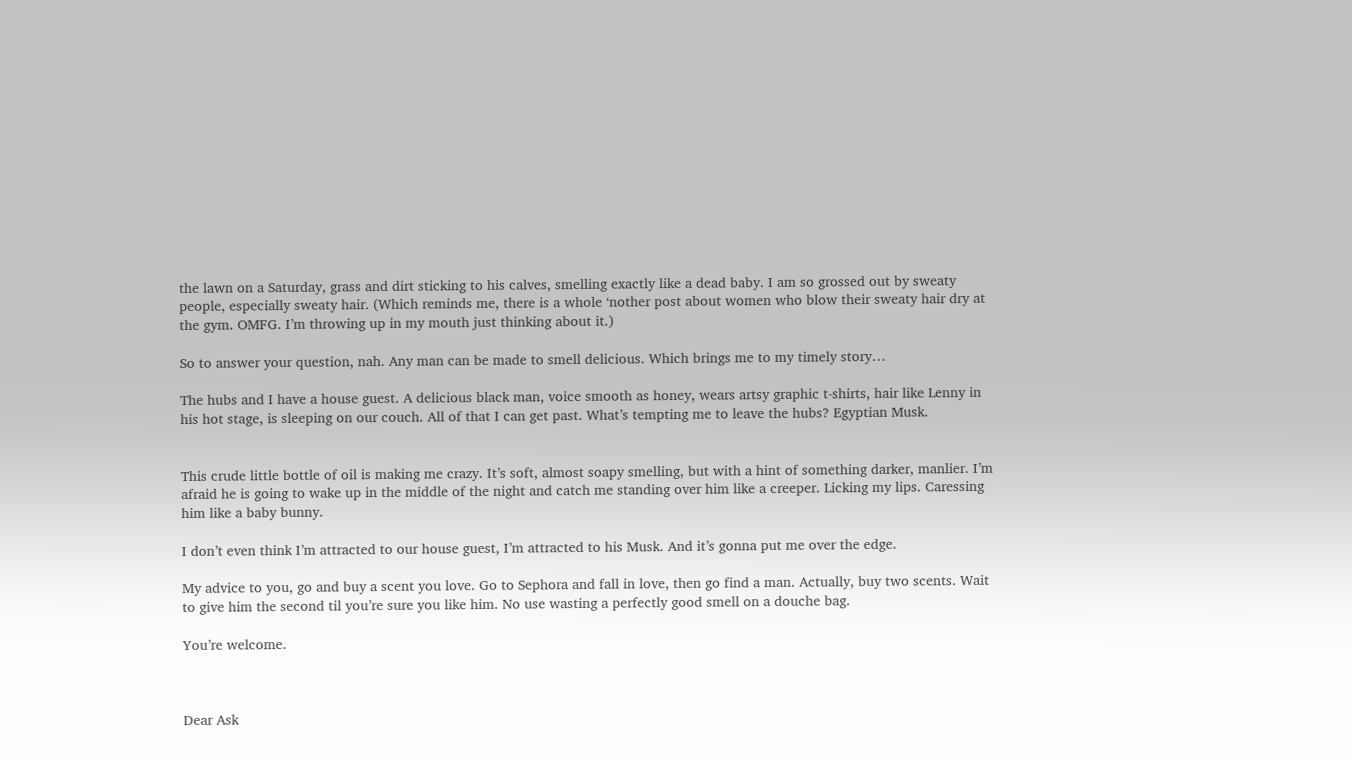the lawn on a Saturday, grass and dirt sticking to his calves, smelling exactly like a dead baby. I am so grossed out by sweaty people, especially sweaty hair. (Which reminds me, there is a whole ‘nother post about women who blow their sweaty hair dry at the gym. OMFG. I’m throwing up in my mouth just thinking about it.)

So to answer your question, nah. Any man can be made to smell delicious. Which brings me to my timely story…

The hubs and I have a house guest. A delicious black man, voice smooth as honey, wears artsy graphic t-shirts, hair like Lenny in his hot stage, is sleeping on our couch. All of that I can get past. What’s tempting me to leave the hubs? Egyptian Musk.


This crude little bottle of oil is making me crazy. It’s soft, almost soapy smelling, but with a hint of something darker, manlier. I’m afraid he is going to wake up in the middle of the night and catch me standing over him like a creeper. Licking my lips. Caressing him like a baby bunny.

I don’t even think I’m attracted to our house guest, I’m attracted to his Musk. And it’s gonna put me over the edge.

My advice to you, go and buy a scent you love. Go to Sephora and fall in love, then go find a man. Actually, buy two scents. Wait to give him the second til you’re sure you like him. No use wasting a perfectly good smell on a douche bag.

You’re welcome.



Dear Ask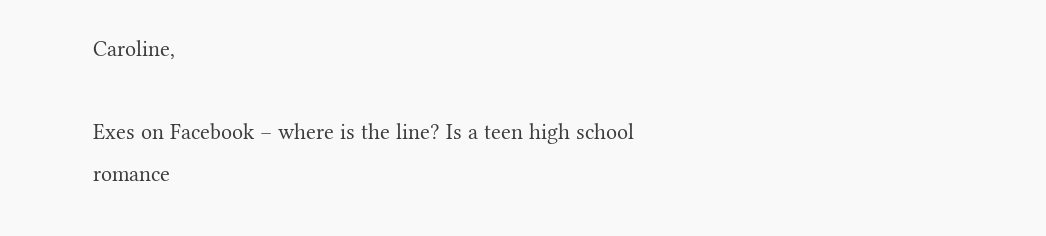Caroline,

Exes on Facebook – where is the line? Is a teen high school romance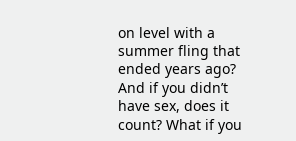on level with a summer fling that ended years ago? And if you didn’t have sex, does it count? What if you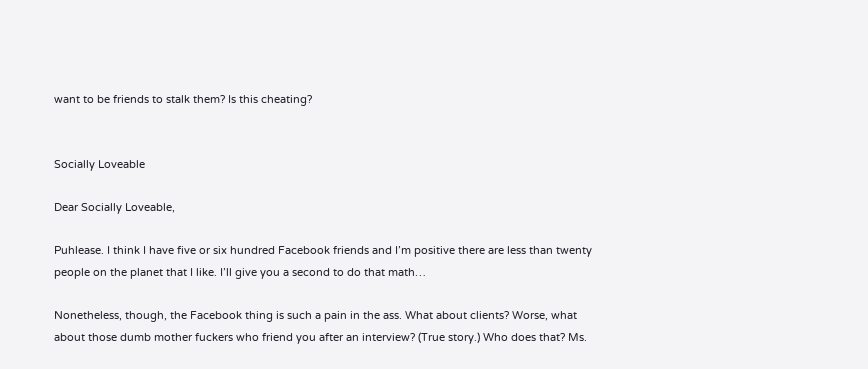want to be friends to stalk them? Is this cheating?


Socially Loveable

Dear Socially Loveable,

Puhlease. I think I have five or six hundred Facebook friends and I’m positive there are less than twenty people on the planet that I like. I’ll give you a second to do that math…

Nonetheless, though, the Facebook thing is such a pain in the ass. What about clients? Worse, what about those dumb mother fuckers who friend you after an interview? (True story.) Who does that? Ms.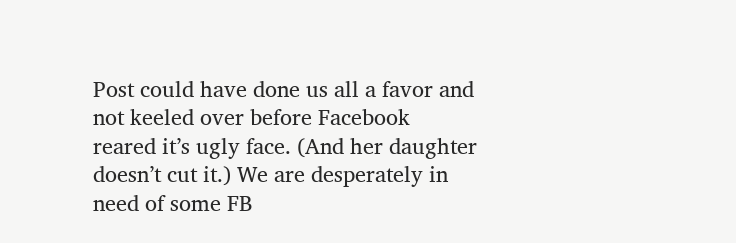Post could have done us all a favor and not keeled over before Facebook reared it’s ugly face. (And her daughter doesn’t cut it.) We are desperately in need of some FB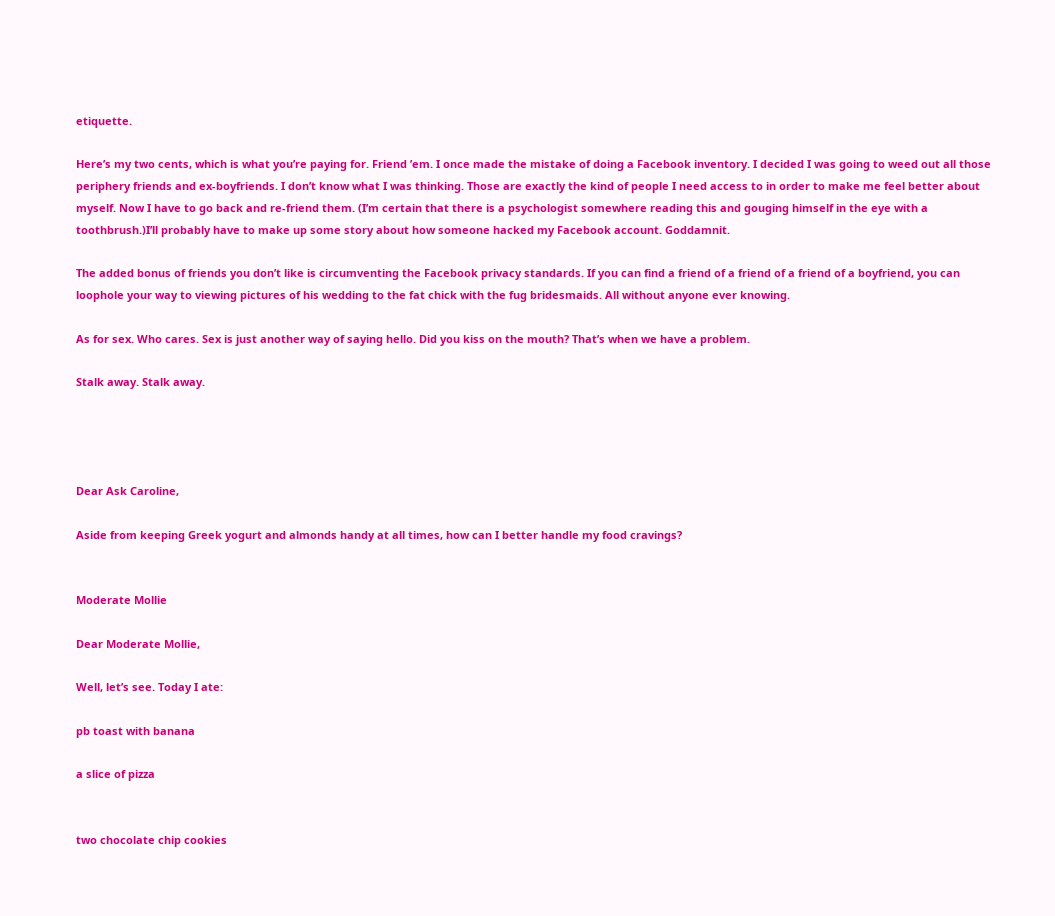etiquette.

Here’s my two cents, which is what you’re paying for. Friend ’em. I once made the mistake of doing a Facebook inventory. I decided I was going to weed out all those periphery friends and ex-boyfriends. I don’t know what I was thinking. Those are exactly the kind of people I need access to in order to make me feel better about myself. Now I have to go back and re-friend them. (I’m certain that there is a psychologist somewhere reading this and gouging himself in the eye with a toothbrush.)I’ll probably have to make up some story about how someone hacked my Facebook account. Goddamnit.

The added bonus of friends you don’t like is circumventing the Facebook privacy standards. If you can find a friend of a friend of a friend of a boyfriend, you can loophole your way to viewing pictures of his wedding to the fat chick with the fug bridesmaids. All without anyone ever knowing.

As for sex. Who cares. Sex is just another way of saying hello. Did you kiss on the mouth? That’s when we have a problem.

Stalk away. Stalk away.




Dear Ask Caroline,

Aside from keeping Greek yogurt and almonds handy at all times, how can I better handle my food cravings?


Moderate Mollie

Dear Moderate Mollie,

Well, let’s see. Today I ate:

pb toast with banana

a slice of pizza


two chocolate chip cookies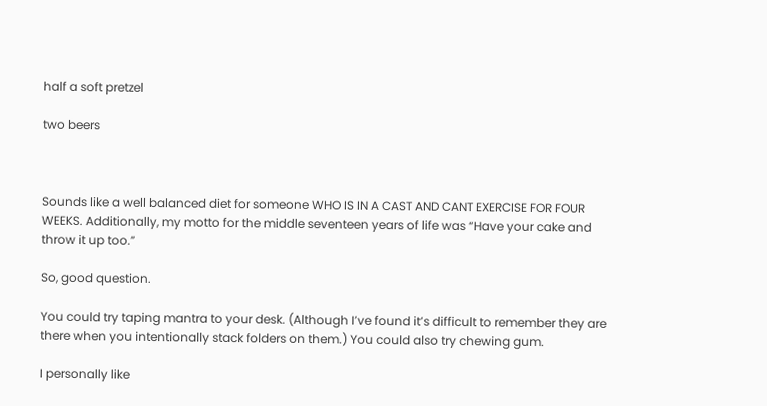half a soft pretzel

two beers



Sounds like a well balanced diet for someone WHO IS IN A CAST AND CANT EXERCISE FOR FOUR WEEKS. Additionally, my motto for the middle seventeen years of life was “Have your cake and throw it up too.”

So, good question.

You could try taping mantra to your desk. (Although I’ve found it’s difficult to remember they are there when you intentionally stack folders on them.) You could also try chewing gum.

I personally like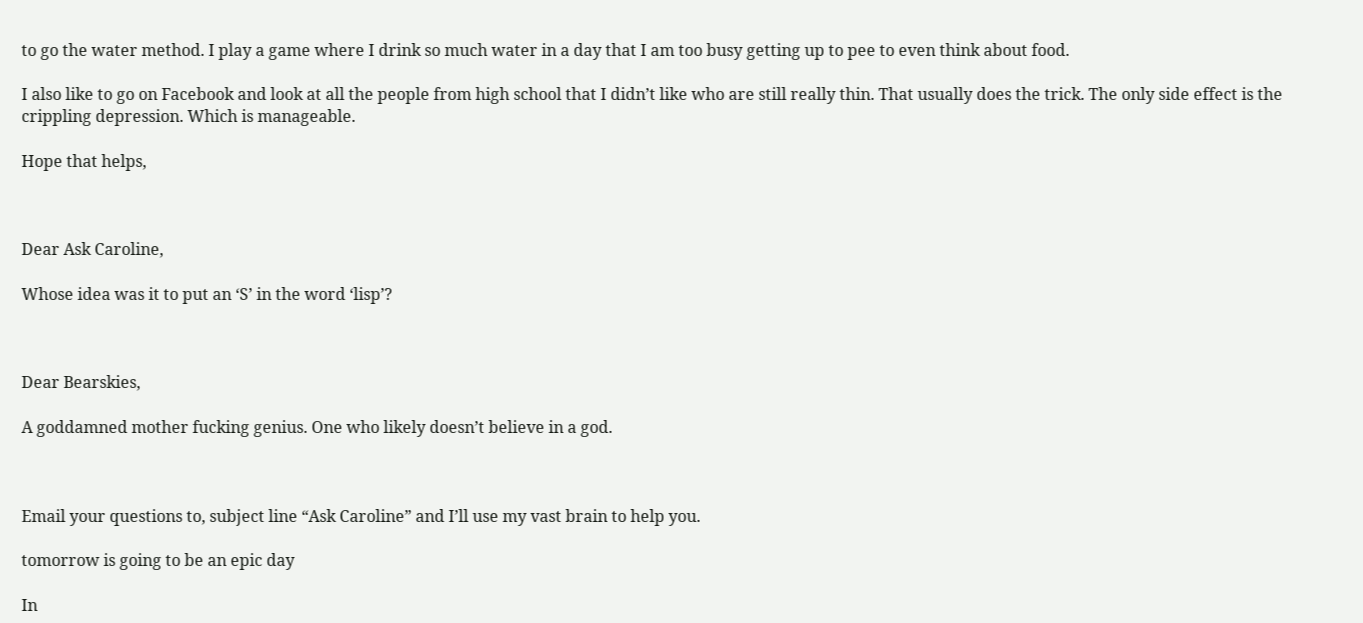to go the water method. I play a game where I drink so much water in a day that I am too busy getting up to pee to even think about food.

I also like to go on Facebook and look at all the people from high school that I didn’t like who are still really thin. That usually does the trick. The only side effect is the crippling depression. Which is manageable.

Hope that helps,



Dear Ask Caroline,

Whose idea was it to put an ‘S’ in the word ‘lisp’?



Dear Bearskies,

A goddamned mother fucking genius. One who likely doesn’t believe in a god.



Email your questions to, subject line “Ask Caroline” and I’ll use my vast brain to help you.

tomorrow is going to be an epic day

In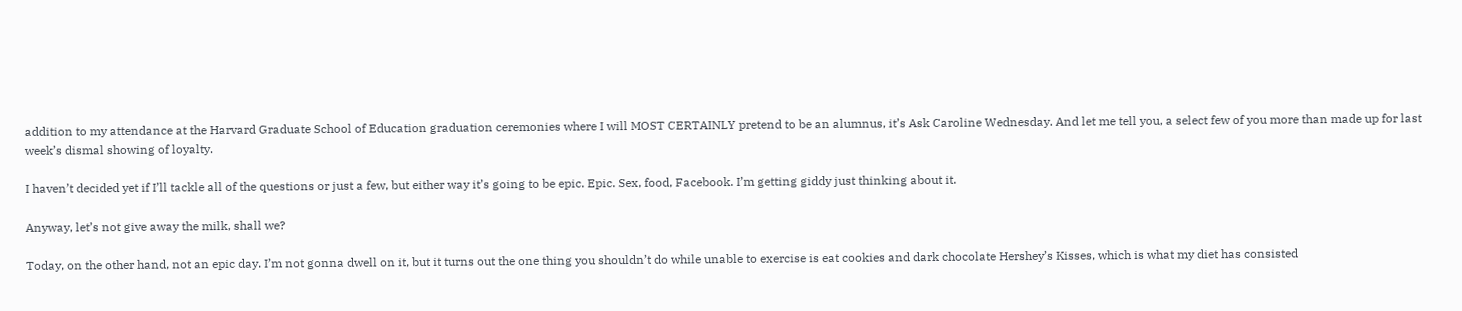addition to my attendance at the Harvard Graduate School of Education graduation ceremonies where I will MOST CERTAINLY pretend to be an alumnus, it’s Ask Caroline Wednesday. And let me tell you, a select few of you more than made up for last week’s dismal showing of loyalty.

I haven’t decided yet if I’ll tackle all of the questions or just a few, but either way it’s going to be epic. Epic. Sex, food, Facebook. I’m getting giddy just thinking about it.

Anyway, let’s not give away the milk, shall we?

Today, on the other hand, not an epic day. I’m not gonna dwell on it, but it turns out the one thing you shouldn’t do while unable to exercise is eat cookies and dark chocolate Hershey’s Kisses, which is what my diet has consisted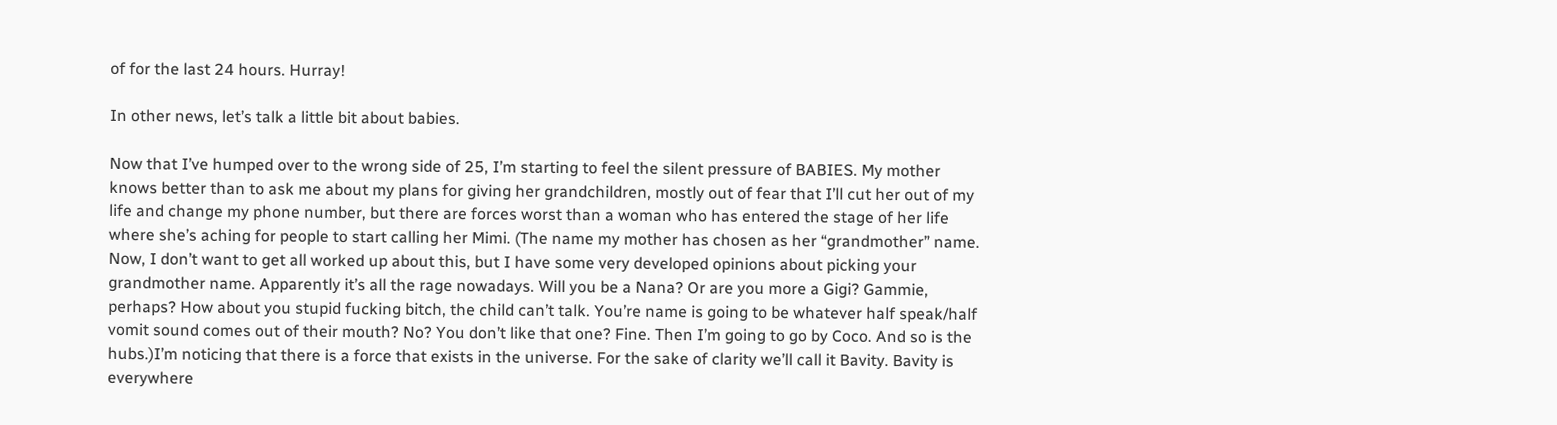of for the last 24 hours. Hurray!

In other news, let’s talk a little bit about babies.

Now that I’ve humped over to the wrong side of 25, I’m starting to feel the silent pressure of BABIES. My mother knows better than to ask me about my plans for giving her grandchildren, mostly out of fear that I’ll cut her out of my life and change my phone number, but there are forces worst than a woman who has entered the stage of her life where she’s aching for people to start calling her Mimi. (The name my mother has chosen as her “grandmother” name. Now, I don’t want to get all worked up about this, but I have some very developed opinions about picking your grandmother name. Apparently it’s all the rage nowadays. Will you be a Nana? Or are you more a Gigi? Gammie, perhaps? How about you stupid fucking bitch, the child can’t talk. You’re name is going to be whatever half speak/half vomit sound comes out of their mouth? No? You don’t like that one? Fine. Then I’m going to go by Coco. And so is the hubs.)I’m noticing that there is a force that exists in the universe. For the sake of clarity we’ll call it Bavity. Bavity is everywhere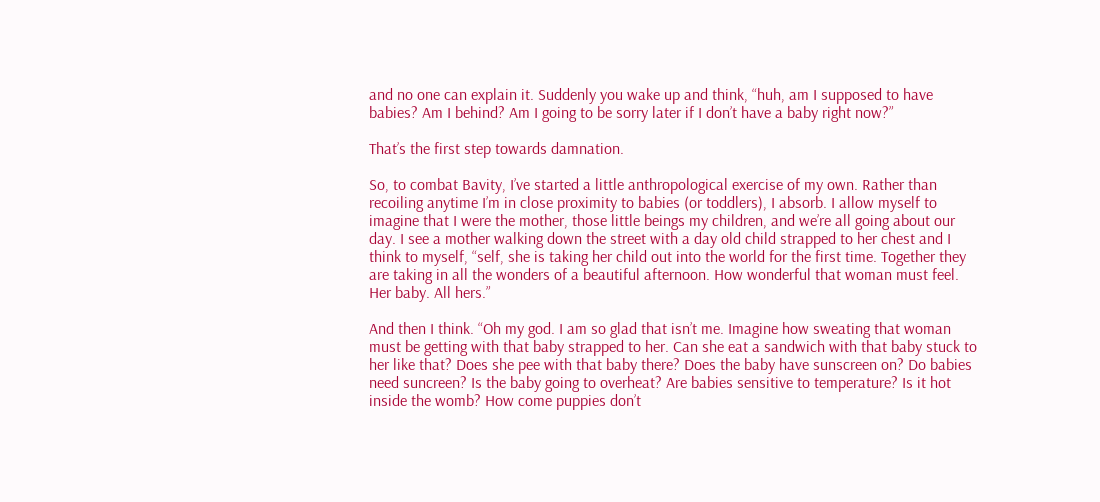and no one can explain it. Suddenly you wake up and think, “huh, am I supposed to have babies? Am I behind? Am I going to be sorry later if I don’t have a baby right now?”

That’s the first step towards damnation.

So, to combat Bavity, I’ve started a little anthropological exercise of my own. Rather than recoiling anytime I’m in close proximity to babies (or toddlers), I absorb. I allow myself to imagine that I were the mother, those little beings my children, and we’re all going about our day. I see a mother walking down the street with a day old child strapped to her chest and I think to myself, “self, she is taking her child out into the world for the first time. Together they are taking in all the wonders of a beautiful afternoon. How wonderful that woman must feel. Her baby. All hers.”

And then I think. “Oh my god. I am so glad that isn’t me. Imagine how sweating that woman must be getting with that baby strapped to her. Can she eat a sandwich with that baby stuck to her like that? Does she pee with that baby there? Does the baby have sunscreen on? Do babies need suncreen? Is the baby going to overheat? Are babies sensitive to temperature? Is it hot inside the womb? How come puppies don’t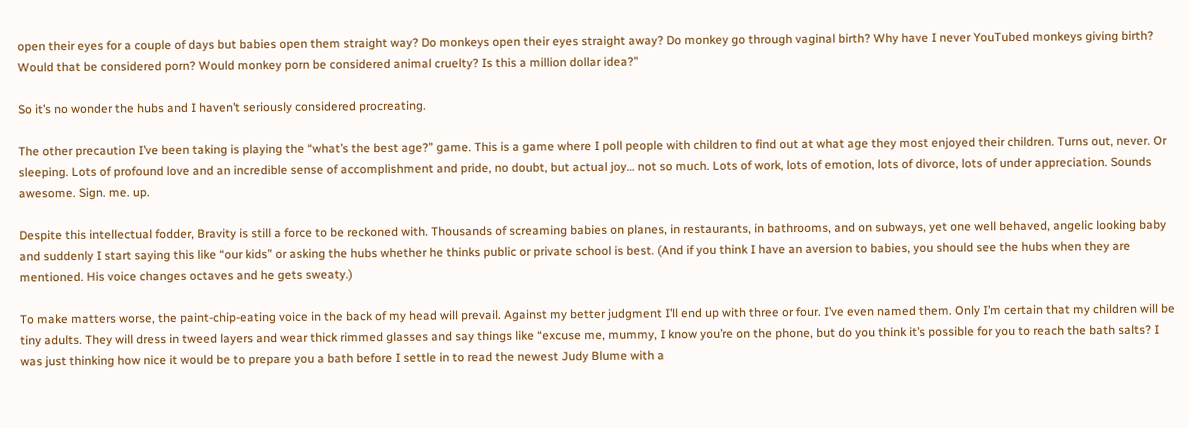open their eyes for a couple of days but babies open them straight way? Do monkeys open their eyes straight away? Do monkey go through vaginal birth? Why have I never YouTubed monkeys giving birth? Would that be considered porn? Would monkey porn be considered animal cruelty? Is this a million dollar idea?”

So it’s no wonder the hubs and I haven’t seriously considered procreating.

The other precaution I’ve been taking is playing the “what’s the best age?” game. This is a game where I poll people with children to find out at what age they most enjoyed their children. Turns out, never. Or sleeping. Lots of profound love and an incredible sense of accomplishment and pride, no doubt, but actual joy… not so much. Lots of work, lots of emotion, lots of divorce, lots of under appreciation. Sounds awesome. Sign. me. up.

Despite this intellectual fodder, Bravity is still a force to be reckoned with. Thousands of screaming babies on planes, in restaurants, in bathrooms, and on subways, yet one well behaved, angelic looking baby and suddenly I start saying this like “our kids” or asking the hubs whether he thinks public or private school is best. (And if you think I have an aversion to babies, you should see the hubs when they are mentioned. His voice changes octaves and he gets sweaty.)

To make matters worse, the paint-chip-eating voice in the back of my head will prevail. Against my better judgment I’ll end up with three or four. I’ve even named them. Only I’m certain that my children will be tiny adults. They will dress in tweed layers and wear thick rimmed glasses and say things like “excuse me, mummy, I know you’re on the phone, but do you think it’s possible for you to reach the bath salts? I was just thinking how nice it would be to prepare you a bath before I settle in to read the newest Judy Blume with a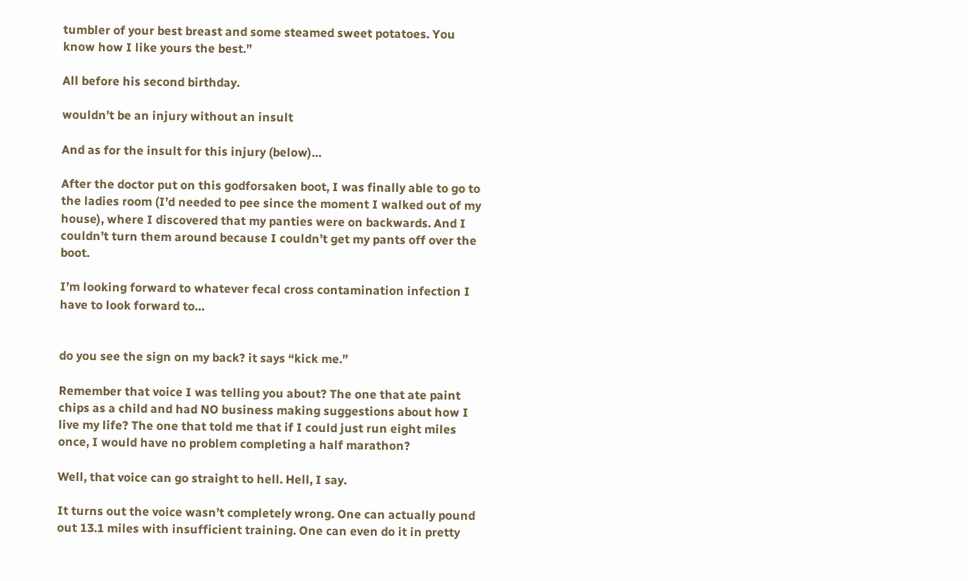tumbler of your best breast and some steamed sweet potatoes. You know how I like yours the best.”

All before his second birthday.

wouldn’t be an injury without an insult

And as for the insult for this injury (below)…

After the doctor put on this godforsaken boot, I was finally able to go to the ladies room (I’d needed to pee since the moment I walked out of my house), where I discovered that my panties were on backwards. And I couldn’t turn them around because I couldn’t get my pants off over the boot.

I’m looking forward to whatever fecal cross contamination infection I have to look forward to…


do you see the sign on my back? it says “kick me.”

Remember that voice I was telling you about? The one that ate paint chips as a child and had NO business making suggestions about how I live my life? The one that told me that if I could just run eight miles once, I would have no problem completing a half marathon?

Well, that voice can go straight to hell. Hell, I say.

It turns out the voice wasn’t completely wrong. One can actually pound out 13.1 miles with insufficient training. One can even do it in pretty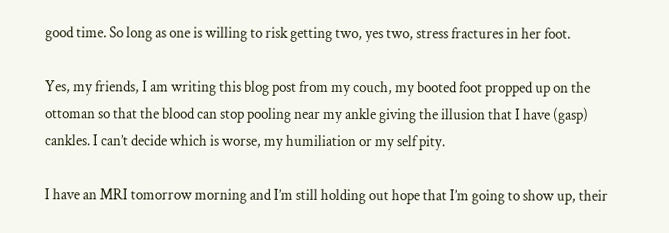good time. So long as one is willing to risk getting two, yes two, stress fractures in her foot.

Yes, my friends, I am writing this blog post from my couch, my booted foot propped up on the ottoman so that the blood can stop pooling near my ankle giving the illusion that I have (gasp) cankles. I can’t decide which is worse, my humiliation or my self pity.

I have an MRI tomorrow morning and I’m still holding out hope that I’m going to show up, their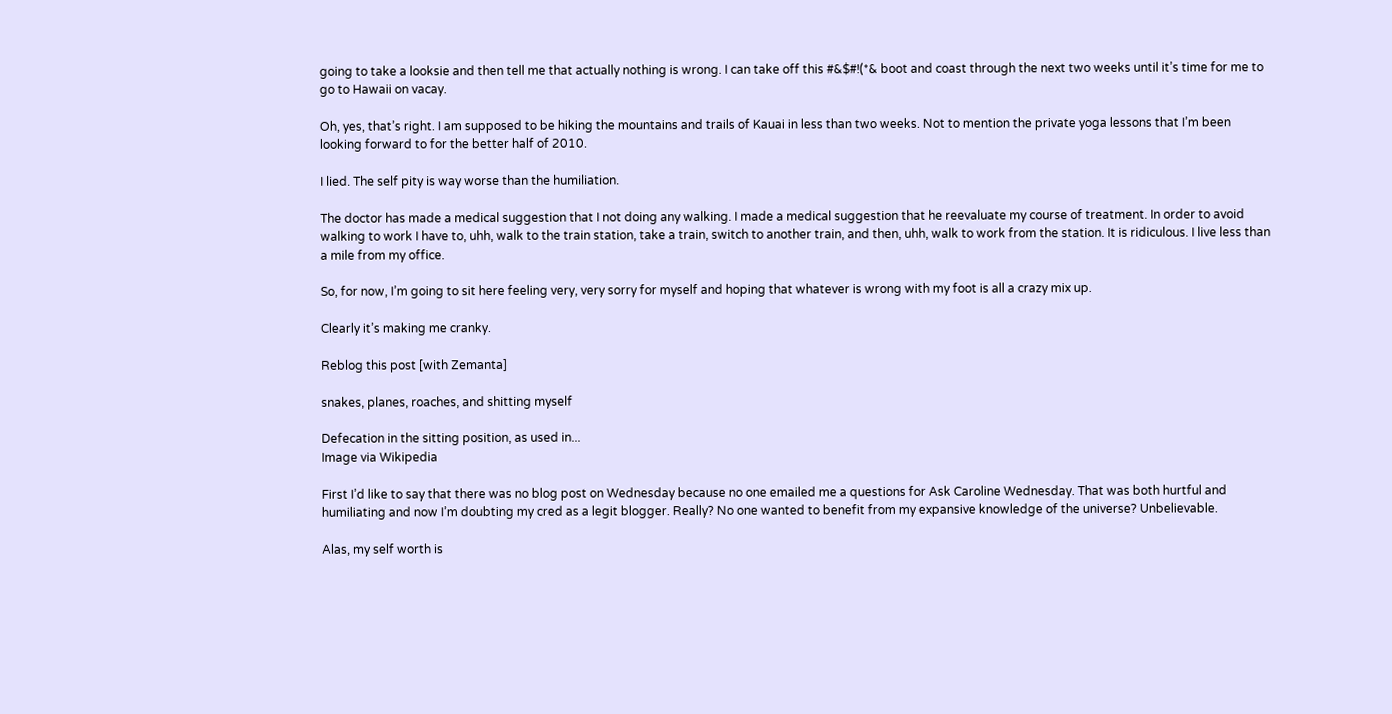going to take a looksie and then tell me that actually nothing is wrong. I can take off this #&$#!(*& boot and coast through the next two weeks until it’s time for me to go to Hawaii on vacay.

Oh, yes, that’s right. I am supposed to be hiking the mountains and trails of Kauai in less than two weeks. Not to mention the private yoga lessons that I’m been looking forward to for the better half of 2010.

I lied. The self pity is way worse than the humiliation.

The doctor has made a medical suggestion that I not doing any walking. I made a medical suggestion that he reevaluate my course of treatment. In order to avoid walking to work I have to, uhh, walk to the train station, take a train, switch to another train, and then, uhh, walk to work from the station. It is ridiculous. I live less than a mile from my office.

So, for now, I’m going to sit here feeling very, very sorry for myself and hoping that whatever is wrong with my foot is all a crazy mix up.

Clearly it’s making me cranky.

Reblog this post [with Zemanta]

snakes, planes, roaches, and shitting myself

Defecation in the sitting position, as used in...
Image via Wikipedia

First I’d like to say that there was no blog post on Wednesday because no one emailed me a questions for Ask Caroline Wednesday. That was both hurtful and humiliating and now I’m doubting my cred as a legit blogger. Really? No one wanted to benefit from my expansive knowledge of the universe? Unbelievable.

Alas, my self worth is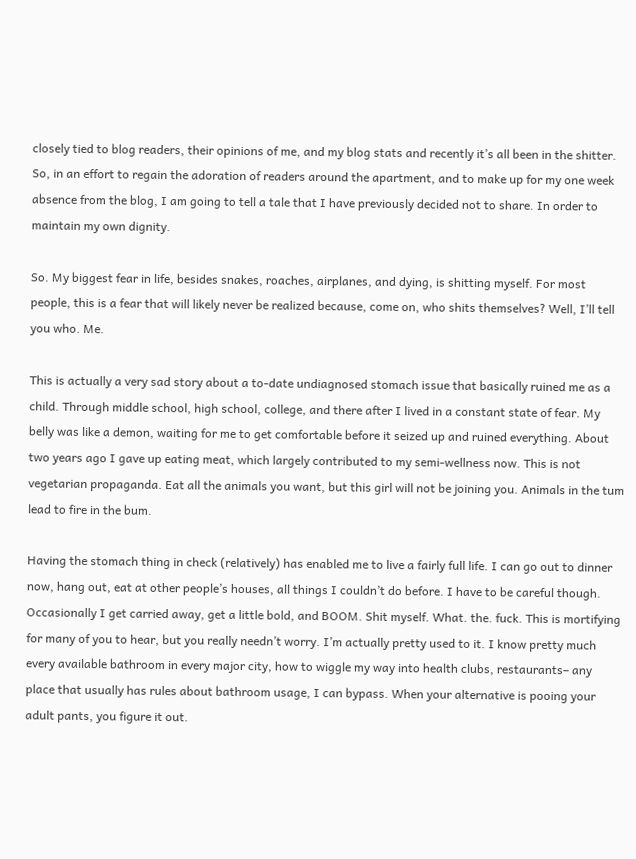closely tied to blog readers, their opinions of me, and my blog stats and recently it’s all been in the shitter. So, in an effort to regain the adoration of readers around the apartment, and to make up for my one week absence from the blog, I am going to tell a tale that I have previously decided not to share. In order to maintain my own dignity.

So. My biggest fear in life, besides snakes, roaches, airplanes, and dying, is shitting myself. For most people, this is a fear that will likely never be realized because, come on, who shits themselves? Well, I’ll tell you who. Me.

This is actually a very sad story about a to-date undiagnosed stomach issue that basically ruined me as a child. Through middle school, high school, college, and there after I lived in a constant state of fear. My belly was like a demon, waiting for me to get comfortable before it seized up and ruined everything. About two years ago I gave up eating meat, which largely contributed to my semi-wellness now. This is not vegetarian propaganda. Eat all the animals you want, but this girl will not be joining you. Animals in the tum lead to fire in the bum.

Having the stomach thing in check (relatively) has enabled me to live a fairly full life. I can go out to dinner now, hang out, eat at other people’s houses, all things I couldn’t do before. I have to be careful though. Occasionally I get carried away, get a little bold, and BOOM. Shit myself. What. the. fuck. This is mortifying for many of you to hear, but you really needn’t worry. I’m actually pretty used to it. I know pretty much every available bathroom in every major city, how to wiggle my way into health clubs, restaurants– any place that usually has rules about bathroom usage, I can bypass. When your alternative is pooing your adult pants, you figure it out.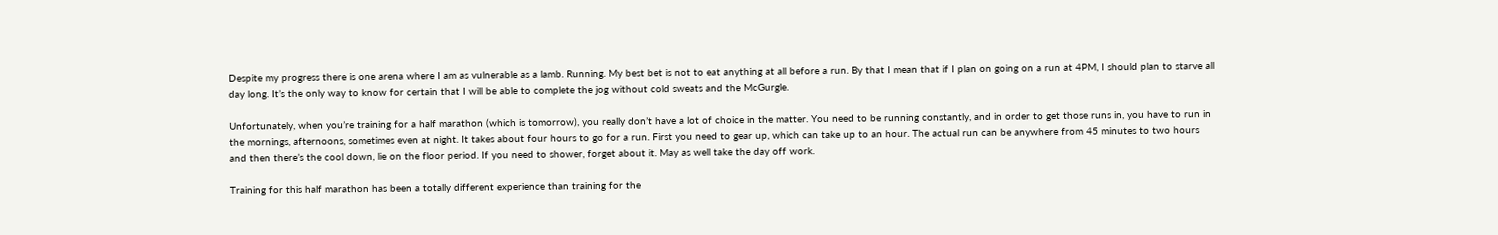Despite my progress there is one arena where I am as vulnerable as a lamb. Running. My best bet is not to eat anything at all before a run. By that I mean that if I plan on going on a run at 4PM, I should plan to starve all day long. It’s the only way to know for certain that I will be able to complete the jog without cold sweats and the McGurgle.

Unfortunately, when you’re training for a half marathon (which is tomorrow), you really don’t have a lot of choice in the matter. You need to be running constantly, and in order to get those runs in, you have to run in the mornings, afternoons, sometimes even at night. It takes about four hours to go for a run. First you need to gear up, which can take up to an hour. The actual run can be anywhere from 45 minutes to two hours and then there’s the cool down, lie on the floor period. If you need to shower, forget about it. May as well take the day off work.

Training for this half marathon has been a totally different experience than training for the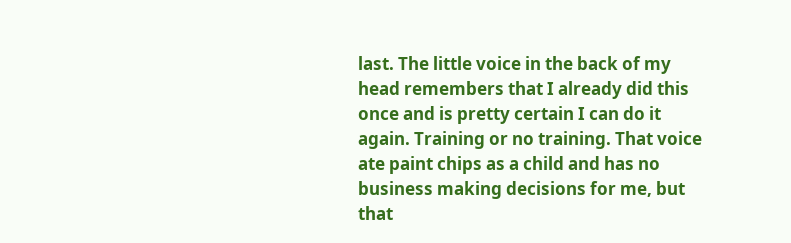last. The little voice in the back of my head remembers that I already did this once and is pretty certain I can do it again. Training or no training. That voice ate paint chips as a child and has no business making decisions for me, but that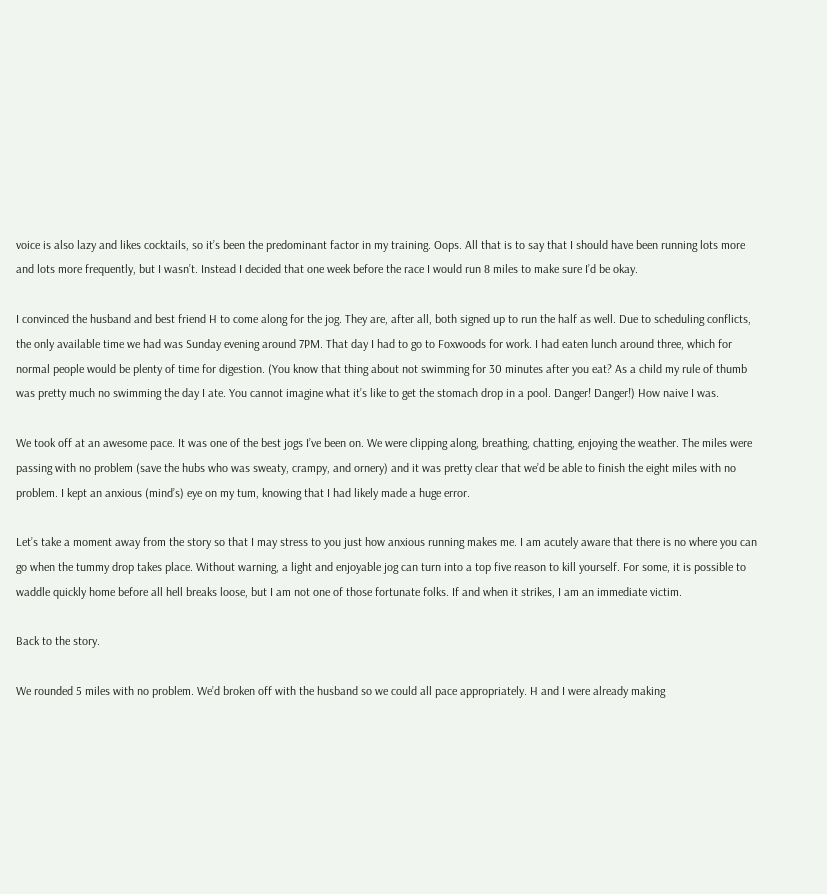voice is also lazy and likes cocktails, so it’s been the predominant factor in my training. Oops. All that is to say that I should have been running lots more and lots more frequently, but I wasn’t. Instead I decided that one week before the race I would run 8 miles to make sure I’d be okay.

I convinced the husband and best friend H to come along for the jog. They are, after all, both signed up to run the half as well. Due to scheduling conflicts, the only available time we had was Sunday evening around 7PM. That day I had to go to Foxwoods for work. I had eaten lunch around three, which for normal people would be plenty of time for digestion. (You know that thing about not swimming for 30 minutes after you eat? As a child my rule of thumb was pretty much no swimming the day I ate. You cannot imagine what it’s like to get the stomach drop in a pool. Danger! Danger!) How naive I was.

We took off at an awesome pace. It was one of the best jogs I’ve been on. We were clipping along, breathing, chatting, enjoying the weather. The miles were passing with no problem (save the hubs who was sweaty, crampy, and ornery) and it was pretty clear that we’d be able to finish the eight miles with no problem. I kept an anxious (mind’s) eye on my tum, knowing that I had likely made a huge error.

Let’s take a moment away from the story so that I may stress to you just how anxious running makes me. I am acutely aware that there is no where you can go when the tummy drop takes place. Without warning, a light and enjoyable jog can turn into a top five reason to kill yourself. For some, it is possible to waddle quickly home before all hell breaks loose, but I am not one of those fortunate folks. If and when it strikes, I am an immediate victim.

Back to the story.

We rounded 5 miles with no problem. We’d broken off with the husband so we could all pace appropriately. H and I were already making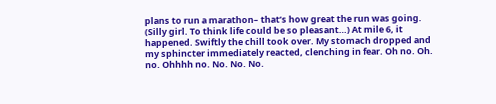plans to run a marathon– that’s how great the run was going. (Silly girl. To think life could be so pleasant…) At mile 6, it happened. Swiftly the chill took over. My stomach dropped and my sphincter immediately reacted, clenching in fear. Oh no. Oh. no. Ohhhh no. No. No. No.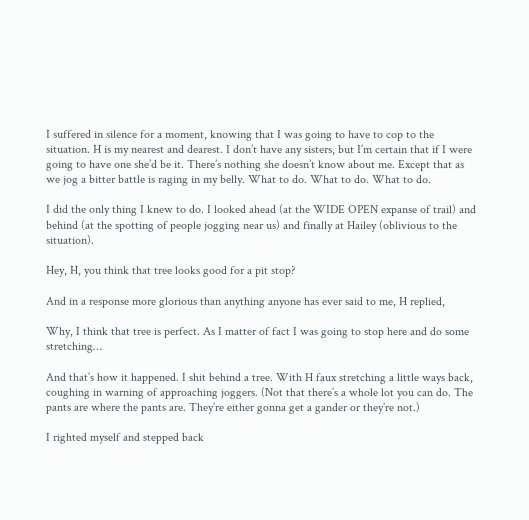I suffered in silence for a moment, knowing that I was going to have to cop to the situation. H is my nearest and dearest. I don’t have any sisters, but I’m certain that if I were going to have one she’d be it. There’s nothing she doesn’t know about me. Except that as we jog a bitter battle is raging in my belly. What to do. What to do. What to do.

I did the only thing I knew to do. I looked ahead (at the WIDE OPEN expanse of trail) and behind (at the spotting of people jogging near us) and finally at Hailey (oblivious to the situation).

Hey, H, you think that tree looks good for a pit stop?

And in a response more glorious than anything anyone has ever said to me, H replied,

Why, I think that tree is perfect. As I matter of fact I was going to stop here and do some stretching…

And that’s how it happened. I shit behind a tree. With H faux stretching a little ways back, coughing in warning of approaching joggers. (Not that there’s a whole lot you can do. The pants are where the pants are. They’re either gonna get a gander or they’re not.)

I righted myself and stepped back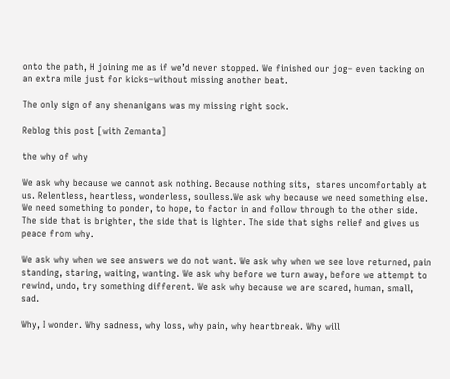onto the path, H joining me as if we’d never stopped. We finished our jog– even tacking on an extra mile just for kicks–without missing another beat.

The only sign of any shenanigans was my missing right sock.

Reblog this post [with Zemanta]

the why of why

We ask why because we cannot ask nothing. Because nothing sits,  stares uncomfortably at us. Relentless, heartless, wonderless, soulless.We ask why because we need something else. We need something to ponder, to hope, to factor in and follow through to the other side. The side that is brighter, the side that is lighter. The side that sighs relief and gives us peace from why.

We ask why when we see answers we do not want. We ask why when we see love returned, pain standing, staring, waiting, wanting. We ask why before we turn away, before we attempt to rewind, undo, try something different. We ask why because we are scared, human, small, sad.

Why, I wonder. Why sadness, why loss, why pain, why heartbreak. Why will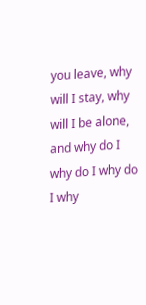you leave, why will I stay, why will I be alone, and why do I why do I why do I why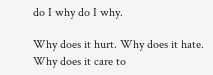do I why do I why.

Why does it hurt. Why does it hate. Why does it care to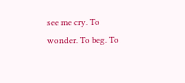see me cry. To wonder. To beg. To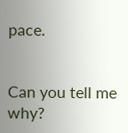pace.


Can you tell me why?